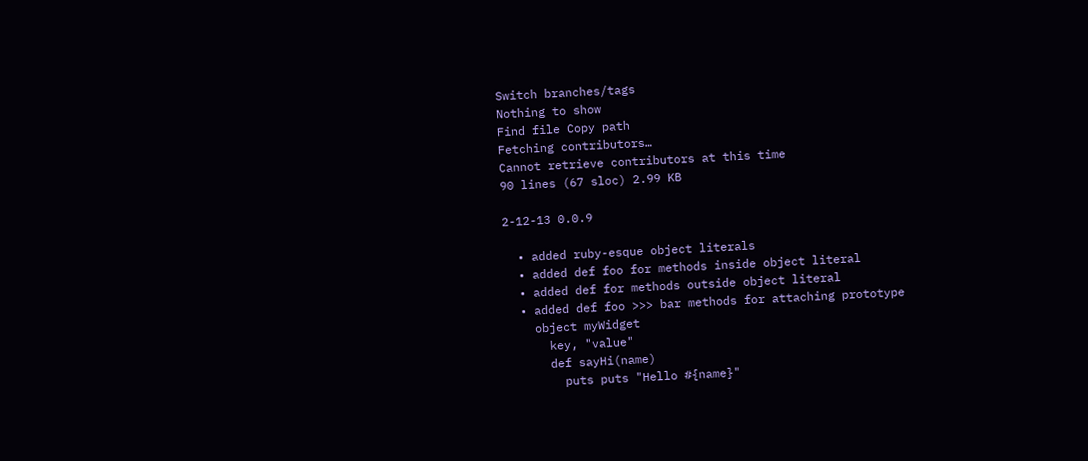Switch branches/tags
Nothing to show
Find file Copy path
Fetching contributors…
Cannot retrieve contributors at this time
90 lines (67 sloc) 2.99 KB

2-12-13 0.0.9

  • added ruby-esque object literals
  • added def foo for methods inside object literal
  • added def for methods outside object literal
  • added def foo >>> bar methods for attaching prototype
    object myWidget
      key, "value"
      def sayHi(name)
        puts puts "Hello #{name}"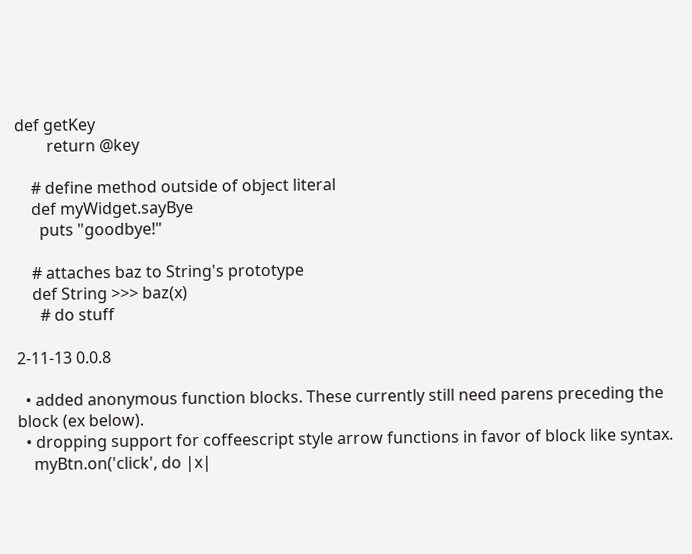def getKey
        return @key

    # define method outside of object literal
    def myWidget.sayBye
      puts "goodbye!"

    # attaches baz to String's prototype
    def String >>> baz(x)
      # do stuff

2-11-13 0.0.8

  • added anonymous function blocks. These currently still need parens preceding the block (ex below).
  • dropping support for coffeescript style arrow functions in favor of block like syntax.
    myBtn.on('click', do |x|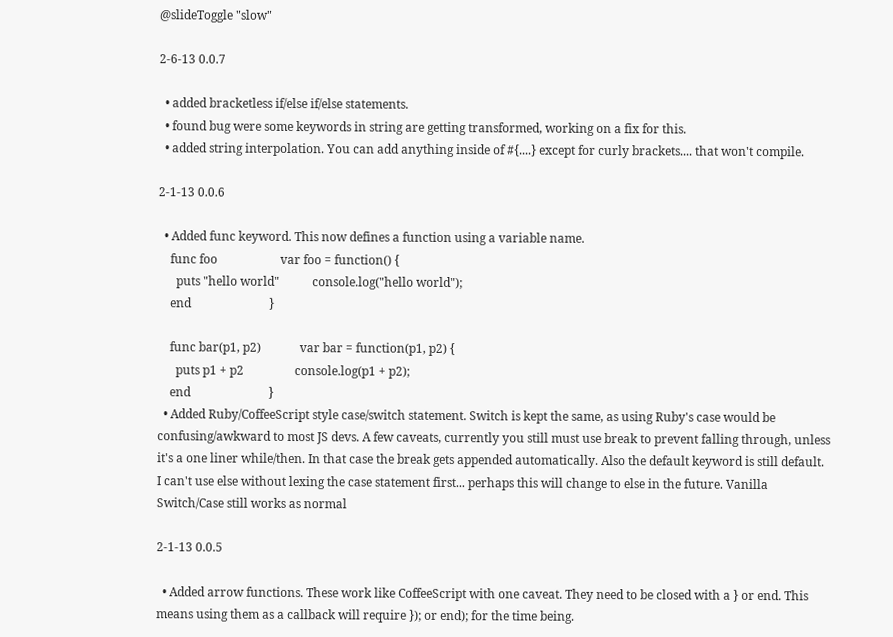@slideToggle "slow"

2-6-13 0.0.7

  • added bracketless if/else if/else statements.
  • found bug were some keywords in string are getting transformed, working on a fix for this.
  • added string interpolation. You can add anything inside of #{....} except for curly brackets.... that won't compile.

2-1-13 0.0.6

  • Added func keyword. This now defines a function using a variable name.
    func foo                     var foo = function() {
      puts "hello world"           console.log("hello world");
    end                          }

    func bar(p1, p2)             var bar = function(p1, p2) {
      puts p1 + p2                 console.log(p1 + p2);
    end                          }
  • Added Ruby/CoffeeScript style case/switch statement. Switch is kept the same, as using Ruby's case would be confusing/awkward to most JS devs. A few caveats, currently you still must use break to prevent falling through, unless it's a one liner while/then. In that case the break gets appended automatically. Also the default keyword is still default. I can't use else without lexing the case statement first... perhaps this will change to else in the future. Vanilla Switch/Case still works as normal

2-1-13 0.0.5

  • Added arrow functions. These work like CoffeeScript with one caveat. They need to be closed with a } or end. This means using them as a callback will require }); or end); for the time being.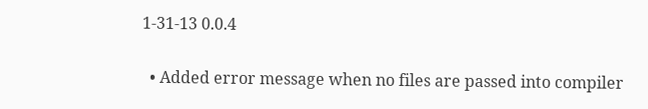1-31-13 0.0.4

  • Added error message when no files are passed into compiler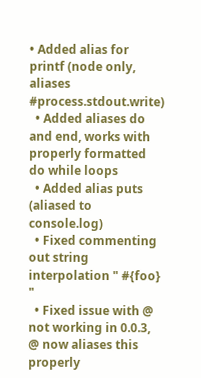• Added alias for printf (node only, aliases #process.stdout.write)
  • Added aliases do and end, works with properly formatted do while loops
  • Added alias puts (aliased to console.log)
  • Fixed commenting out string interpolation " #{foo} "
  • Fixed issue with @ not working in 0.0.3, @ now aliases this properly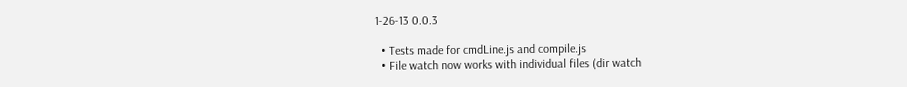1-26-13 0.0.3

  • Tests made for cmdLine.js and compile.js
  • File watch now works with individual files (dir watch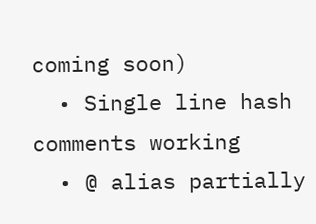coming soon)
  • Single line hash comments working
  • @ alias partially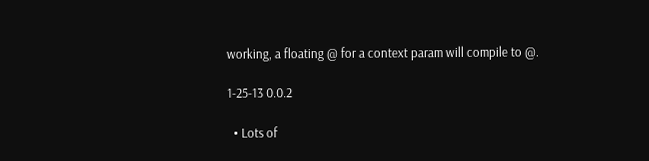working, a floating @ for a context param will compile to @.

1-25-13 0.0.2

  • Lots of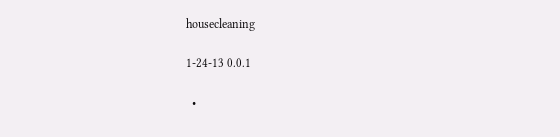housecleaning

1-24-13 0.0.1

  •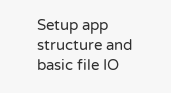Setup app structure and basic file IO